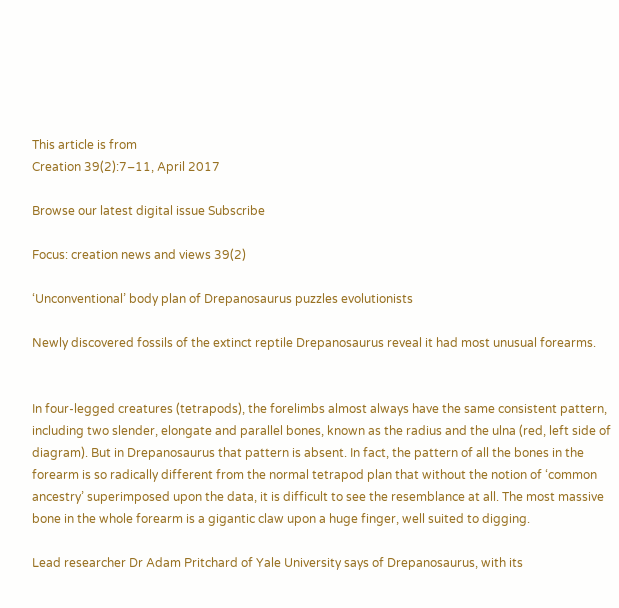This article is from
Creation 39(2):7–11, April 2017

Browse our latest digital issue Subscribe

Focus: creation news and views 39(2)

‘Unconventional’ body plan of Drepanosaurus puzzles evolutionists

Newly discovered fossils of the extinct reptile Drepanosaurus reveal it had most unusual forearms.


In four-legged creatures (tetrapods), the forelimbs almost always have the same consistent pattern, including two slender, elongate and parallel bones, known as the radius and the ulna (red, left side of diagram). But in Drepanosaurus that pattern is absent. In fact, the pattern of all the bones in the forearm is so radically different from the normal tetrapod plan that without the notion of ‘common ancestry’ superimposed upon the data, it is difficult to see the resemblance at all. The most massive bone in the whole forearm is a gigantic claw upon a huge finger, well suited to digging.

Lead researcher Dr Adam Pritchard of Yale University says of Drepanosaurus, with its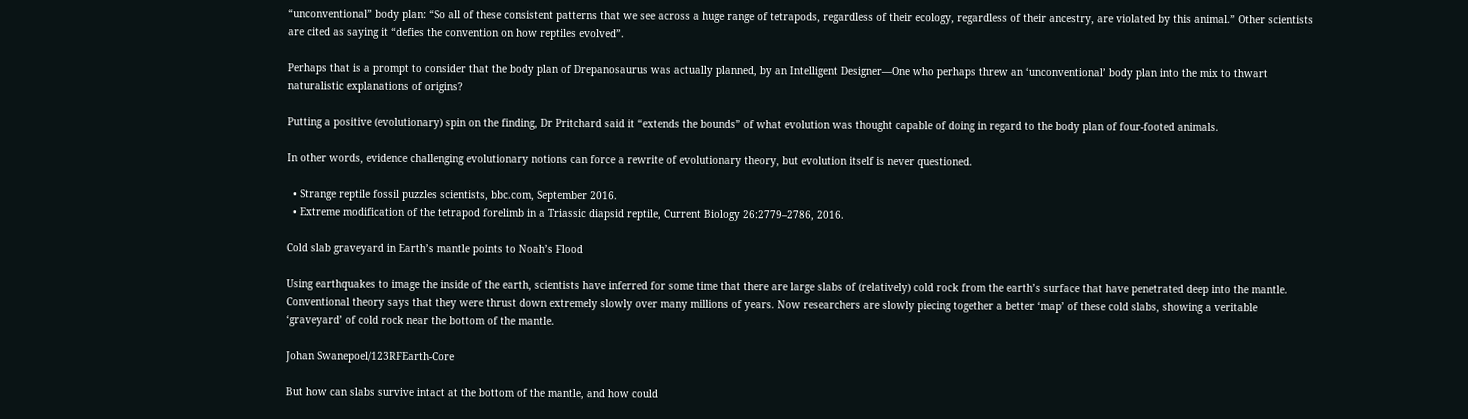“unconventional” body plan: “So all of these consistent patterns that we see across a huge range of tetrapods, regardless of their ecology, regardless of their ancestry, are violated by this animal.” Other scientists are cited as saying it “defies the convention on how reptiles evolved”.

Perhaps that is a prompt to consider that the body plan of Drepanosaurus was actually planned, by an Intelligent Designer—One who perhaps threw an ‘unconventional’ body plan into the mix to thwart naturalistic explanations of origins?

Putting a positive (evolutionary) spin on the finding, Dr Pritchard said it “extends the bounds” of what evolution was thought capable of doing in regard to the body plan of four-footed animals.

In other words, evidence challenging evolutionary notions can force a rewrite of evolutionary theory, but evolution itself is never questioned.

  • Strange reptile fossil puzzles scientists, bbc.com, September 2016.
  • Extreme modification of the tetrapod forelimb in a Triassic diapsid reptile, Current Biology 26:2779–2786, 2016.

Cold slab graveyard in Earth’s mantle points to Noah’s Flood

Using earthquakes to image the inside of the earth, scientists have inferred for some time that there are large slabs of (relatively) cold rock from the earth’s surface that have penetrated deep into the mantle. Conventional theory says that they were thrust down extremely slowly over many millions of years. Now researchers are slowly piecing together a better ‘map’ of these cold slabs, showing a veritable ‘graveyard’ of cold rock near the bottom of the mantle.

Johan Swanepoel/123RFEarth-Core

But how can slabs survive intact at the bottom of the mantle, and how could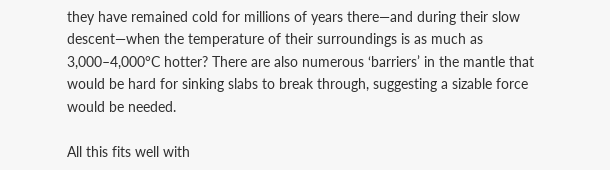they have remained cold for millions of years there—and during their slow descent—when the temperature of their surroundings is as much as 3,000–4,000°C hotter? There are also numerous ‘barriers’ in the mantle that would be hard for sinking slabs to break through, suggesting a sizable force would be needed.

All this fits well with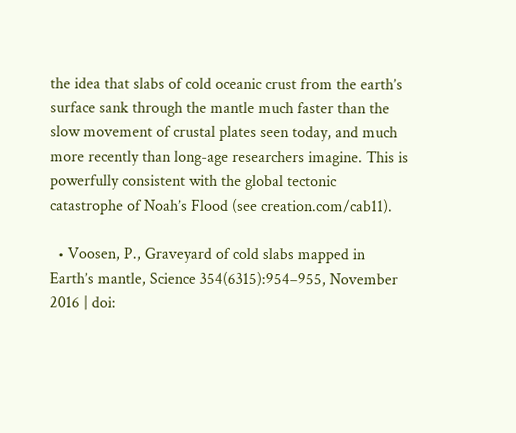the idea that slabs of cold oceanic crust from the earth’s surface sank through the mantle much faster than the slow movement of crustal plates seen today, and much more recently than long-age researchers imagine. This is powerfully consistent with the global tectonic catastrophe of Noah’s Flood (see creation.com/cab11).

  • Voosen, P., Graveyard of cold slabs mapped in Earth’s mantle, Science 354(6315):954–955, November 2016 | doi: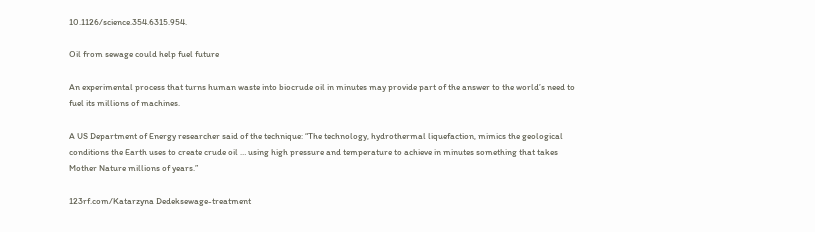10.1126/science.354.6315.954.

Oil from sewage could help fuel future

An experimental process that turns human waste into biocrude oil in minutes may provide part of the answer to the world’s need to fuel its millions of machines.

A US Department of Energy researcher said of the technique: “The technology, hydrothermal liquefaction, mimics the geological conditions the Earth uses to create crude oil … using high pressure and temperature to achieve in minutes something that takes Mother Nature millions of years.”

123rf.com/Katarzyna Dedeksewage-treatment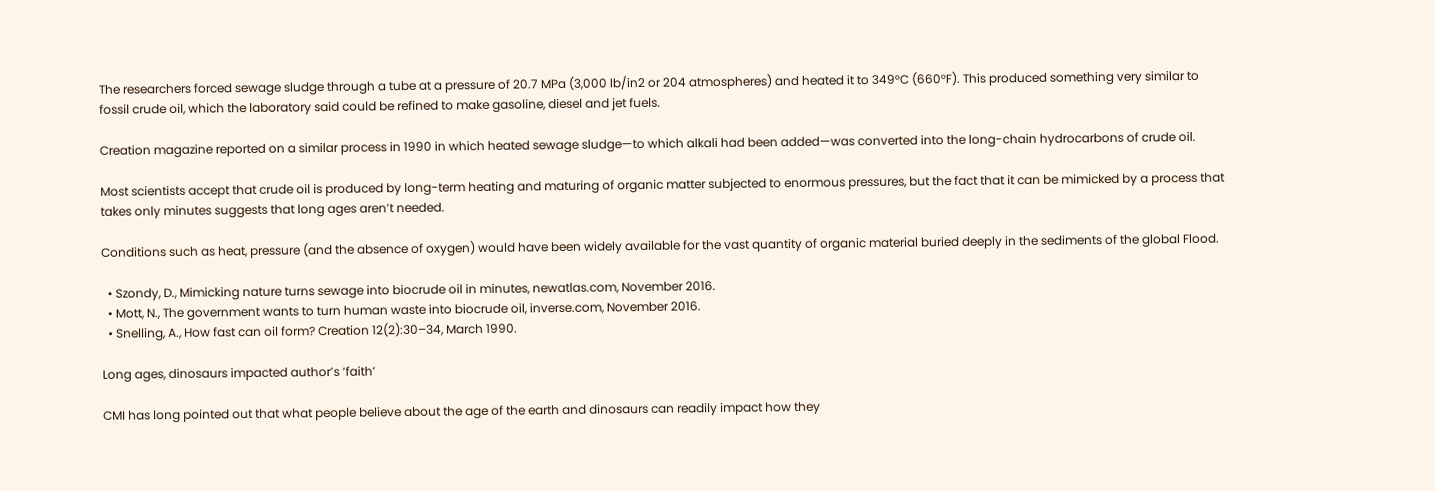The researchers forced sewage sludge through a tube at a pressure of 20.7 MPa (3,000 lb/in2 or 204 atmospheres) and heated it to 349°C (660°F). This produced something very similar to fossil crude oil, which the laboratory said could be refined to make gasoline, diesel and jet fuels.

Creation magazine reported on a similar process in 1990 in which heated sewage sludge—to which alkali had been added—was converted into the long-chain hydrocarbons of crude oil.

Most scientists accept that crude oil is produced by long-term heating and maturing of organic matter subjected to enormous pressures, but the fact that it can be mimicked by a process that takes only minutes suggests that long ages aren’t needed.

Conditions such as heat, pressure (and the absence of oxygen) would have been widely available for the vast quantity of organic material buried deeply in the sediments of the global Flood.

  • Szondy, D., Mimicking nature turns sewage into biocrude oil in minutes, newatlas.com, November 2016.
  • Mott, N., The government wants to turn human waste into biocrude oil, inverse.com, November 2016.
  • Snelling, A., How fast can oil form? Creation 12(2):30–34, March 1990.

Long ages, dinosaurs impacted author’s ‘faith’

CMI has long pointed out that what people believe about the age of the earth and dinosaurs can readily impact how they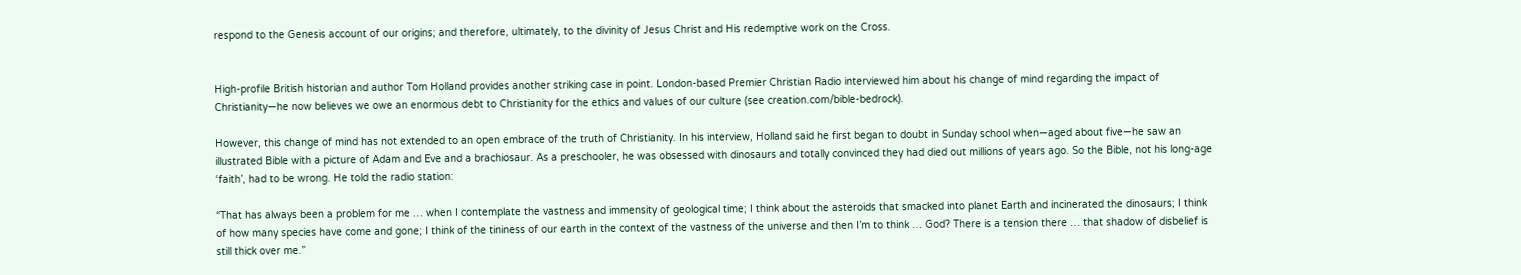respond to the Genesis account of our origins; and therefore, ultimately, to the divinity of Jesus Christ and His redemptive work on the Cross.


High-profile British historian and author Tom Holland provides another striking case in point. London-based Premier Christian Radio interviewed him about his change of mind regarding the impact of Christianity—he now believes we owe an enormous debt to Christianity for the ethics and values of our culture (see creation.com/bible-bedrock).

However, this change of mind has not extended to an open embrace of the truth of Christianity. In his interview, Holland said he first began to doubt in Sunday school when—aged about five—he saw an illustrated Bible with a picture of Adam and Eve and a brachiosaur. As a preschooler, he was obsessed with dinosaurs and totally convinced they had died out millions of years ago. So the Bible, not his long-age ‘faith’, had to be wrong. He told the radio station:

“That has always been a problem for me … when I contemplate the vastness and immensity of geological time; I think about the asteroids that smacked into planet Earth and incinerated the dinosaurs; I think of how many species have come and gone; I think of the tininess of our earth in the context of the vastness of the universe and then I’m to think … God? There is a tension there … that shadow of disbelief is still thick over me.”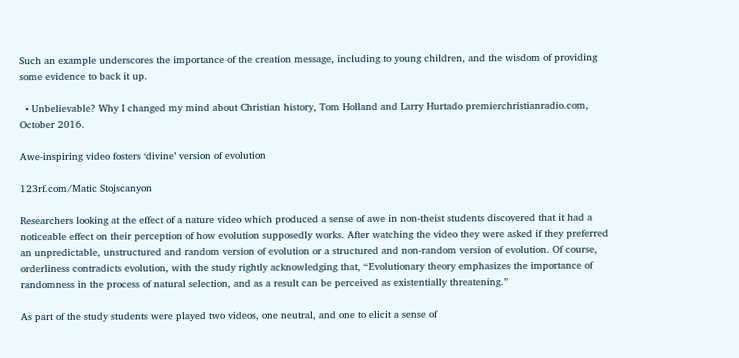Such an example underscores the importance of the creation message, including to young children, and the wisdom of providing some evidence to back it up.

  • Unbelievable? Why I changed my mind about Christian history, Tom Holland and Larry Hurtado premierchristianradio.com, October 2016.

Awe-inspiring video fosters ‘divine’ version of evolution

123rf.com/Matic Stojscanyon

Researchers looking at the effect of a nature video which produced a sense of awe in non-theist students discovered that it had a noticeable effect on their perception of how evolution supposedly works. After watching the video they were asked if they preferred an unpredictable, unstructured and random version of evolution or a structured and non-random version of evolution. Of course, orderliness contradicts evolution, with the study rightly acknowledging that, “Evolutionary theory emphasizes the importance of randomness in the process of natural selection, and as a result can be perceived as existentially threatening.”

As part of the study students were played two videos, one neutral, and one to elicit a sense of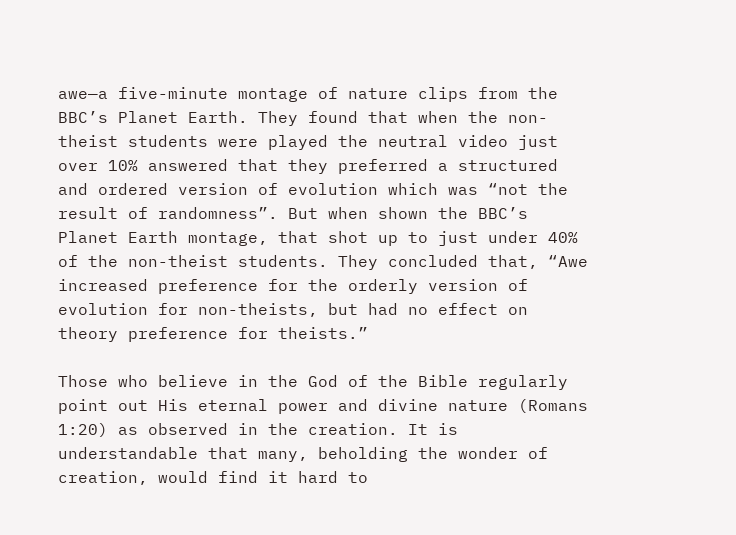awe—a five-minute montage of nature clips from the BBC’s Planet Earth. They found that when the non-theist students were played the neutral video just over 10% answered that they preferred a structured and ordered version of evolution which was “not the result of randomness”. But when shown the BBC’s Planet Earth montage, that shot up to just under 40% of the non-theist students. They concluded that, “Awe increased preference for the orderly version of evolution for non-theists, but had no effect on theory preference for theists.”

Those who believe in the God of the Bible regularly point out His eternal power and divine nature (Romans 1:20) as observed in the creation. It is understandable that many, beholding the wonder of creation, would find it hard to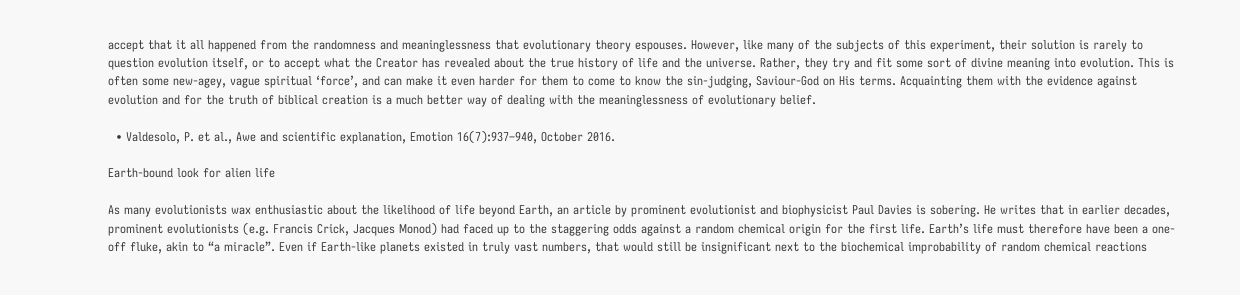accept that it all happened from the randomness and meaninglessness that evolutionary theory espouses. However, like many of the subjects of this experiment, their solution is rarely to question evolution itself, or to accept what the Creator has revealed about the true history of life and the universe. Rather, they try and fit some sort of divine meaning into evolution. This is often some new-agey, vague spiritual ‘force’, and can make it even harder for them to come to know the sin-judging, Saviour-God on His terms. Acquainting them with the evidence against evolution and for the truth of biblical creation is a much better way of dealing with the meaninglessness of evolutionary belief.

  • Valdesolo, P. et al., Awe and scientific explanation, Emotion 16(7):937–940, October 2016.

Earth-bound look for alien life

As many evolutionists wax enthusiastic about the likelihood of life beyond Earth, an article by prominent evolutionist and biophysicist Paul Davies is sobering. He writes that in earlier decades, prominent evolutionists (e.g. Francis Crick, Jacques Monod) had faced up to the staggering odds against a random chemical origin for the first life. Earth’s life must therefore have been a one-off fluke, akin to “a miracle”. Even if Earth-like planets existed in truly vast numbers, that would still be insignificant next to the biochemical improbability of random chemical reactions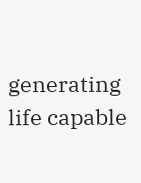generating life capable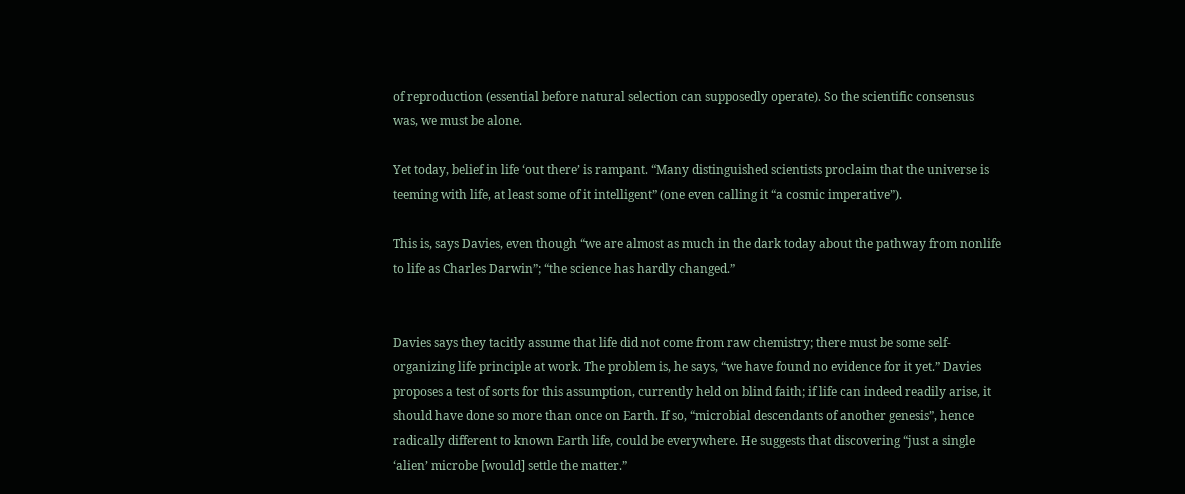of reproduction (essential before natural selection can supposedly operate). So the scientific consensus was, we must be alone.

Yet today, belief in life ‘out there’ is rampant. “Many distinguished scientists proclaim that the universe is teeming with life, at least some of it intelligent” (one even calling it “a cosmic imperative”).

This is, says Davies, even though “we are almost as much in the dark today about the pathway from nonlife to life as Charles Darwin”; “the science has hardly changed.”


Davies says they tacitly assume that life did not come from raw chemistry; there must be some self-organizing life principle at work. The problem is, he says, “we have found no evidence for it yet.” Davies proposes a test of sorts for this assumption, currently held on blind faith; if life can indeed readily arise, it should have done so more than once on Earth. If so, “microbial descendants of another genesis”, hence radically different to known Earth life, could be everywhere. He suggests that discovering “just a single ‘alien’ microbe [would] settle the matter.”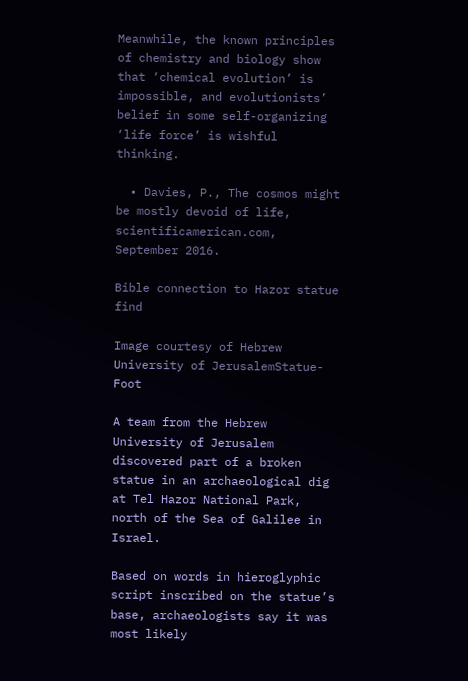Meanwhile, the known principles of chemistry and biology show that ‘chemical evolution’ is impossible, and evolutionists’ belief in some self-organizing ‘life force’ is wishful thinking.

  • Davies, P., The cosmos might be mostly devoid of life, scientificamerican.com, September 2016.

Bible connection to Hazor statue find

Image courtesy of Hebrew University of JerusalemStatue-Foot

A team from the Hebrew University of Jerusalem discovered part of a broken statue in an archaeological dig at Tel Hazor National Park, north of the Sea of Galilee in Israel.

Based on words in hieroglyphic script inscribed on the statue’s base, archaeologists say it was most likely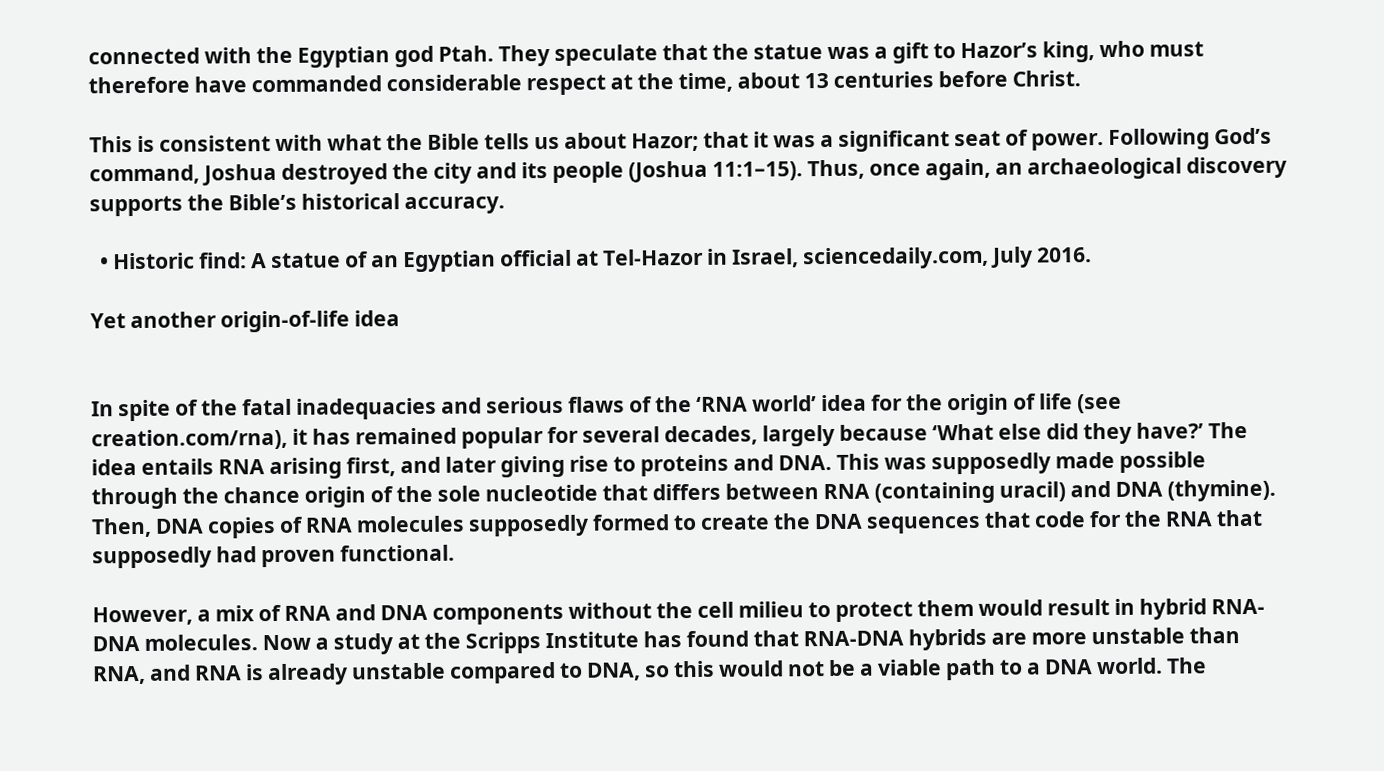connected with the Egyptian god Ptah. They speculate that the statue was a gift to Hazor’s king, who must therefore have commanded considerable respect at the time, about 13 centuries before Christ.

This is consistent with what the Bible tells us about Hazor; that it was a significant seat of power. Following God’s command, Joshua destroyed the city and its people (Joshua 11:1–15). Thus, once again, an archaeological discovery supports the Bible’s historical accuracy.

  • Historic find: A statue of an Egyptian official at Tel-Hazor in Israel, sciencedaily.com, July 2016.

Yet another origin-of-life idea


In spite of the fatal inadequacies and serious flaws of the ‘RNA world’ idea for the origin of life (see creation.com/rna), it has remained popular for several decades, largely because ‘What else did they have?’ The idea entails RNA arising first, and later giving rise to proteins and DNA. This was supposedly made possible through the chance origin of the sole nucleotide that differs between RNA (containing uracil) and DNA (thymine). Then, DNA copies of RNA molecules supposedly formed to create the DNA sequences that code for the RNA that supposedly had proven functional.

However, a mix of RNA and DNA components without the cell milieu to protect them would result in hybrid RNA-DNA molecules. Now a study at the Scripps Institute has found that RNA-DNA hybrids are more unstable than RNA, and RNA is already unstable compared to DNA, so this would not be a viable path to a DNA world. The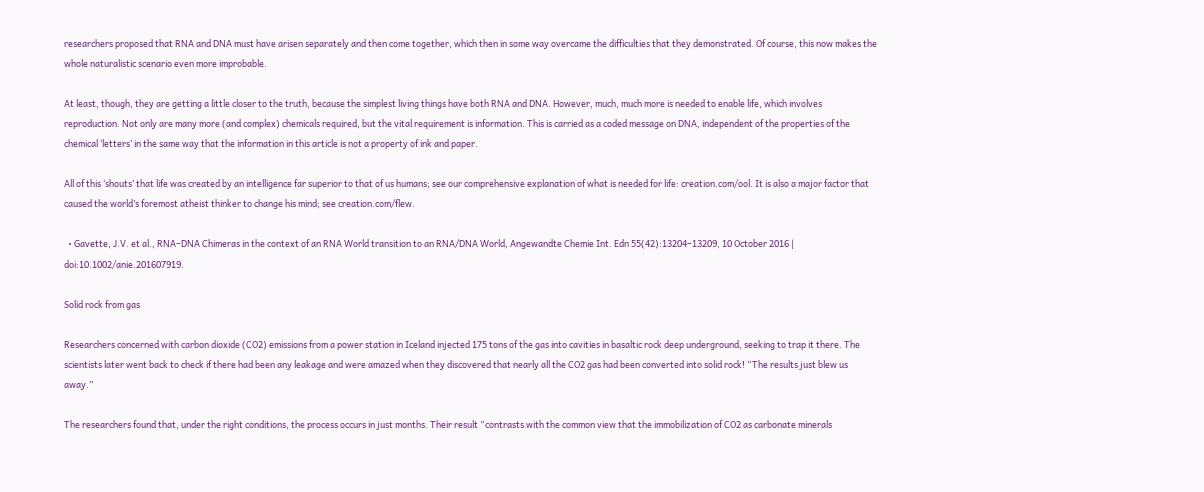researchers proposed that RNA and DNA must have arisen separately and then come together, which then in some way overcame the difficulties that they demonstrated. Of course, this now makes the whole naturalistic scenario even more improbable.

At least, though, they are getting a little closer to the truth, because the simplest living things have both RNA and DNA. However, much, much more is needed to enable life, which involves reproduction. Not only are many more (and complex) chemicals required, but the vital requirement is information. This is carried as a coded message on DNA, independent of the properties of the chemical ‘letters’ in the same way that the information in this article is not a property of ink and paper.

All of this ‘shouts’ that life was created by an intelligence far superior to that of us humans; see our comprehensive explanation of what is needed for life: creation.com/ool. It is also a major factor that caused the world’s foremost atheist thinker to change his mind; see creation.com/flew.

  • Gavette, J.V. et al., RNA–DNA Chimeras in the context of an RNA World transition to an RNA/DNA World, Angewandte Chemie Int. Edn 55(42):13204–13209, 10 October 2016 | doi:10.1002/anie.201607919.

Solid rock from gas

Researchers concerned with carbon dioxide (CO2) emissions from a power station in Iceland injected 175 tons of the gas into cavities in basaltic rock deep underground, seeking to trap it there. The scientists later went back to check if there had been any leakage and were amazed when they discovered that nearly all the CO2 gas had been converted into solid rock! “The results just blew us away.”

The researchers found that, under the right conditions, the process occurs in just months. Their result “contrasts with the common view that the immobilization of CO2 as carbonate minerals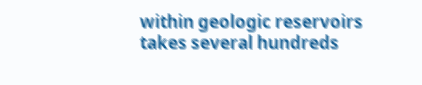within geologic reservoirs takes several hundreds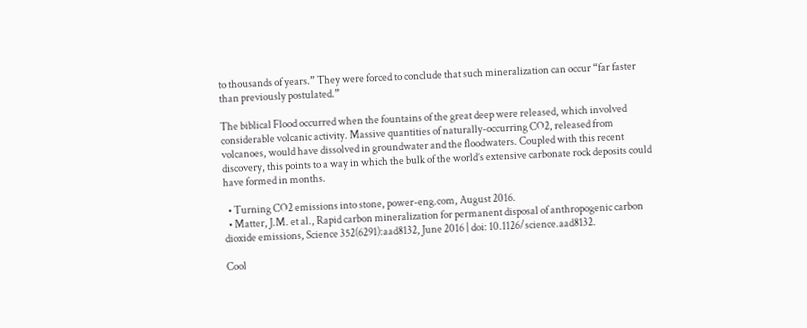to thousands of years.” They were forced to conclude that such mineralization can occur “far faster than previously postulated.”

The biblical Flood occurred when the fountains of the great deep were released, which involved considerable volcanic activity. Massive quantities of naturally-occurring CO2, released from volcanoes, would have dissolved in groundwater and the floodwaters. Coupled with this recent discovery, this points to a way in which the bulk of the world’s extensive carbonate rock deposits could have formed in months.

  • Turning CO2 emissions into stone, power-eng.com, August 2016.
  • Matter, J.M. et al., Rapid carbon mineralization for permanent disposal of anthropogenic carbon dioxide emissions, Science 352(6291):aad8132, June 2016 | doi: 10.1126/science.aad8132.

Cool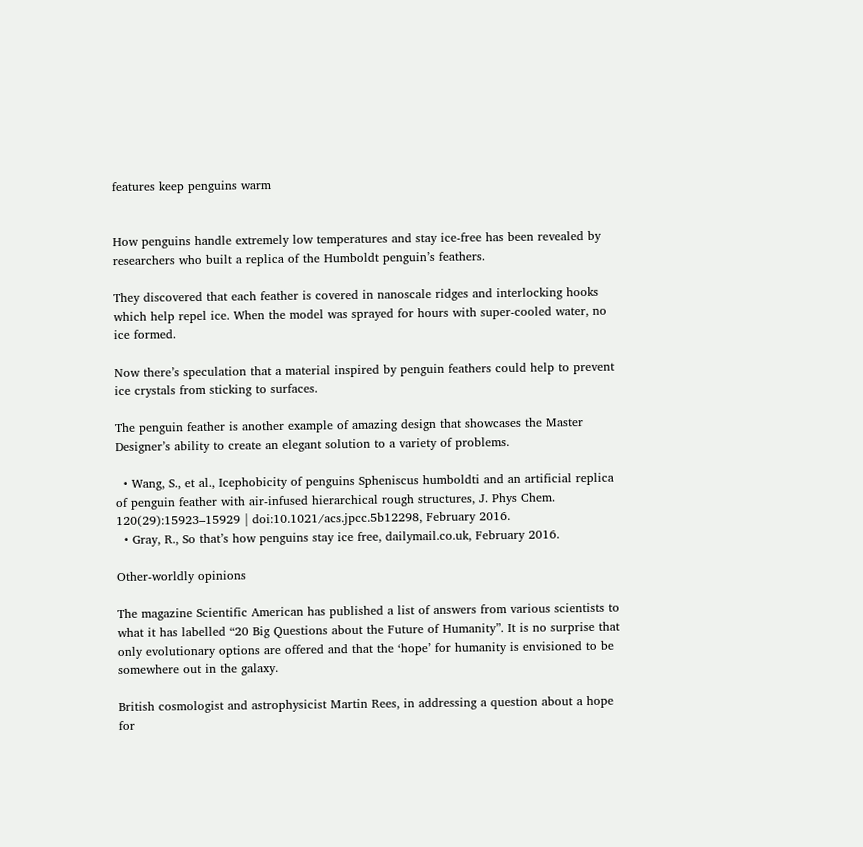features keep penguins warm


How penguins handle extremely low temperatures and stay ice-free has been revealed by researchers who built a replica of the Humboldt penguin’s feathers.

They discovered that each feather is covered in nanoscale ridges and interlocking hooks which help repel ice. When the model was sprayed for hours with super-cooled water, no ice formed.

Now there’s speculation that a material inspired by penguin feathers could help to prevent ice crystals from sticking to surfaces.

The penguin feather is another example of amazing design that showcases the Master Designer’s ability to create an elegant solution to a variety of problems.

  • Wang, S., et al., Icephobicity of penguins Spheniscus humboldti and an artificial replica of penguin feather with air-infused hierarchical rough structures, J. Phys Chem. 120(29):15923–15929 | doi:10.1021/acs.jpcc.5b12298, February 2016.
  • Gray, R., So that’s how penguins stay ice free, dailymail.co.uk, February 2016.

Other-worldly opinions

The magazine Scientific American has published a list of answers from various scientists to what it has labelled “20 Big Questions about the Future of Humanity”. It is no surprise that only evolutionary options are offered and that the ‘hope’ for humanity is envisioned to be somewhere out in the galaxy.

British cosmologist and astrophysicist Martin Rees, in addressing a question about a hope for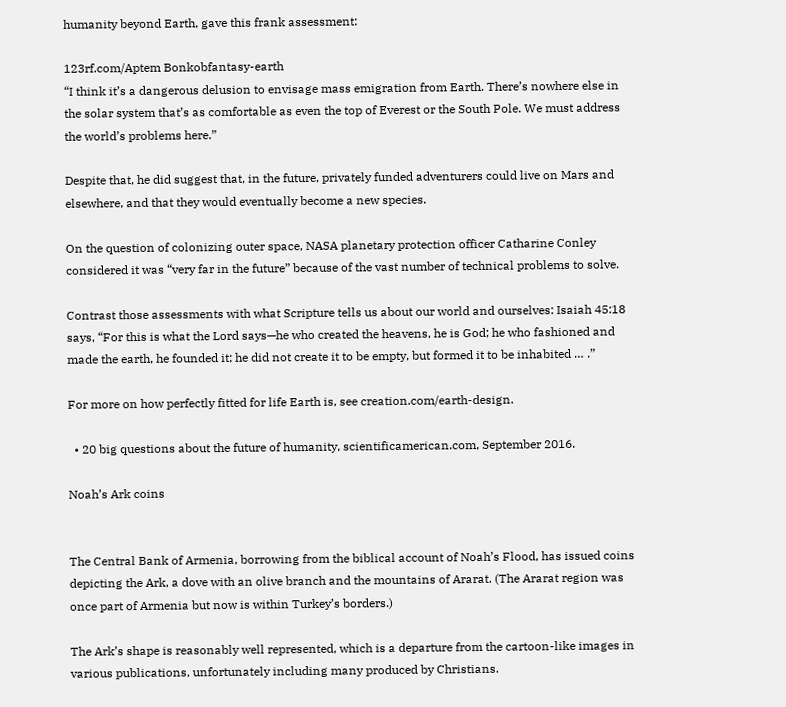humanity beyond Earth, gave this frank assessment:

123rf.com/Aptem Bonkobfantasy-earth
“I think it’s a dangerous delusion to envisage mass emigration from Earth. There’s nowhere else in the solar system that’s as comfortable as even the top of Everest or the South Pole. We must address the world’s problems here.”

Despite that, he did suggest that, in the future, privately funded adventurers could live on Mars and elsewhere, and that they would eventually become a new species.

On the question of colonizing outer space, NASA planetary protection officer Catharine Conley considered it was “very far in the future” because of the vast number of technical problems to solve.

Contrast those assessments with what Scripture tells us about our world and ourselves: Isaiah 45:18 says, “For this is what the Lord says—he who created the heavens, he is God; he who fashioned and made the earth, he founded it; he did not create it to be empty, but formed it to be inhabited … .”

For more on how perfectly fitted for life Earth is, see creation.com/earth-design.

  • 20 big questions about the future of humanity, scientificamerican.com, September 2016.

Noah’s Ark coins


The Central Bank of Armenia, borrowing from the biblical account of Noah’s Flood, has issued coins depicting the Ark, a dove with an olive branch and the mountains of Ararat. (The Ararat region was once part of Armenia but now is within Turkey’s borders.)

The Ark’s shape is reasonably well represented, which is a departure from the cartoon-like images in various publications, unfortunately including many produced by Christians.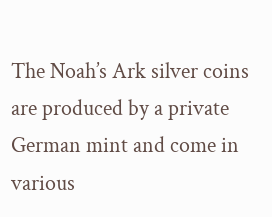The Noah’s Ark silver coins are produced by a private German mint and come in various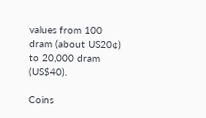values from 100 dram (about US20¢) to 20,000 dram (US$40).

Coins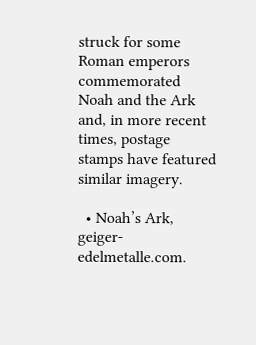struck for some Roman emperors commemorated Noah and the Ark and, in more recent times, postage stamps have featured similar imagery.

  • Noah’s Ark, geiger-edelmetalle.com.